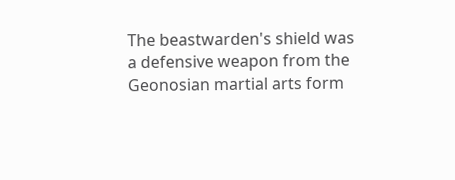The beastwarden's shield was a defensive weapon from the Geonosian martial arts form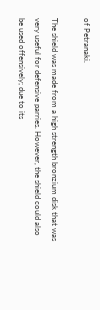of Petranaki.

The shield was made from a high strength bronzium disk that was very useful for defensive parries. However, the shield could also be used offensively; due to its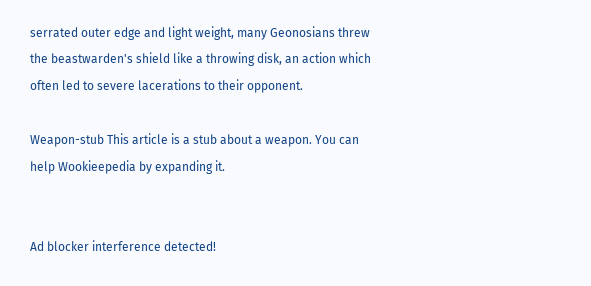serrated outer edge and light weight, many Geonosians threw the beastwarden's shield like a throwing disk, an action which often led to severe lacerations to their opponent.

Weapon-stub This article is a stub about a weapon. You can help Wookieepedia by expanding it.


Ad blocker interference detected!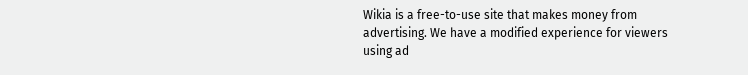Wikia is a free-to-use site that makes money from advertising. We have a modified experience for viewers using ad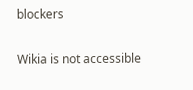blockers

Wikia is not accessible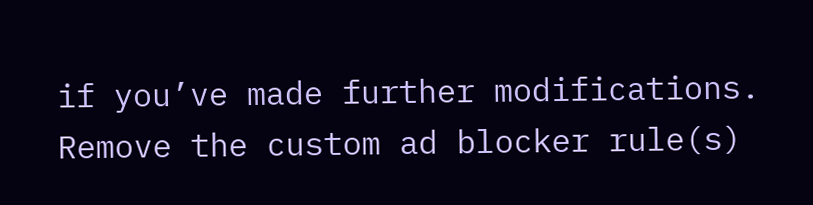if you’ve made further modifications. Remove the custom ad blocker rule(s)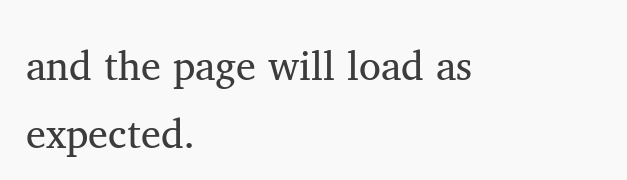and the page will load as expected.